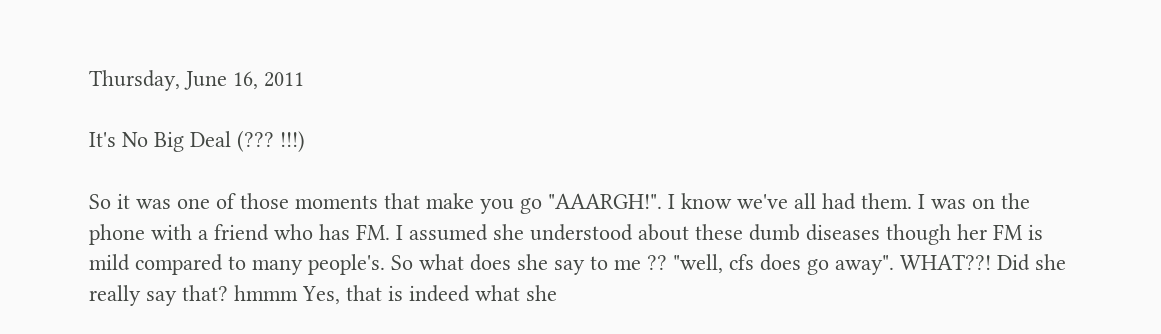Thursday, June 16, 2011

It's No Big Deal (??? !!!)

So it was one of those moments that make you go "AAARGH!". I know we've all had them. I was on the phone with a friend who has FM. I assumed she understood about these dumb diseases though her FM is mild compared to many people's. So what does she say to me ?? "well, cfs does go away". WHAT??! Did she really say that? hmmm Yes, that is indeed what she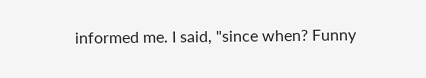informed me. I said, "since when? Funny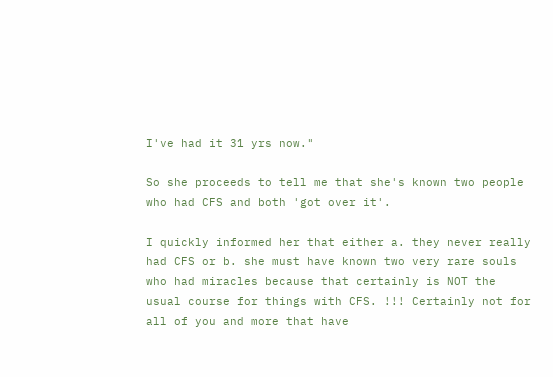I've had it 31 yrs now."

So she proceeds to tell me that she's known two people who had CFS and both 'got over it'.

I quickly informed her that either a. they never really had CFS or b. she must have known two very rare souls who had miracles because that certainly is NOT the usual course for things with CFS. !!! Certainly not for all of you and more that have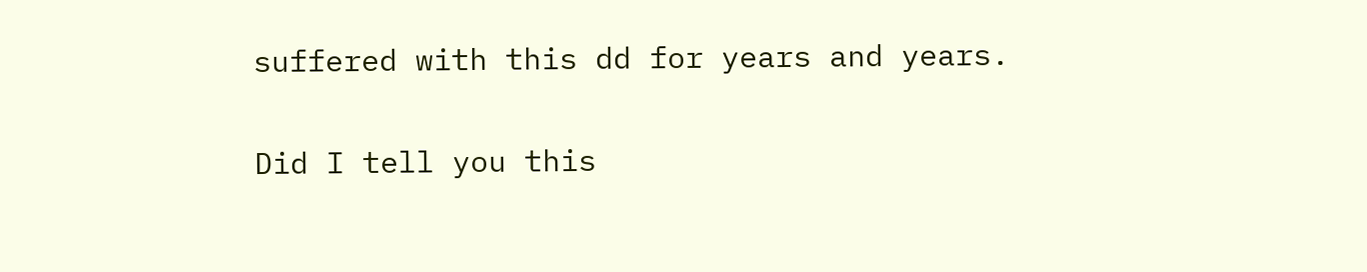suffered with this dd for years and years.

Did I tell you this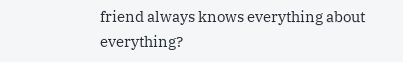friend always knows everything about everything?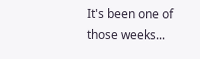It's been one of those weeks...